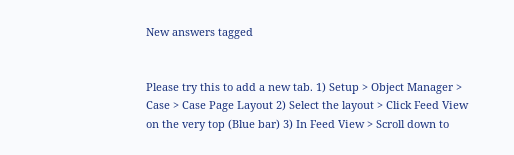New answers tagged


Please try this to add a new tab. 1) Setup > Object Manager > Case > Case Page Layout 2) Select the layout > Click Feed View on the very top (Blue bar) 3) In Feed View > Scroll down to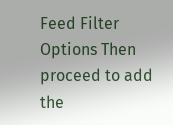Feed Filter Options Then proceed to add the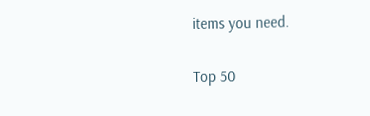items you need.

Top 50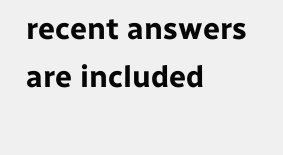recent answers are included